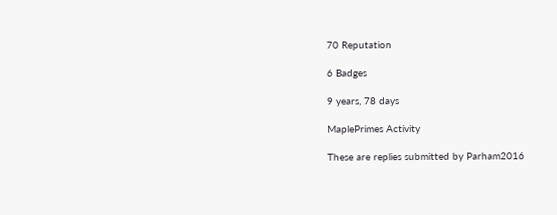70 Reputation

6 Badges

9 years, 78 days

MaplePrimes Activity

These are replies submitted by Parham2016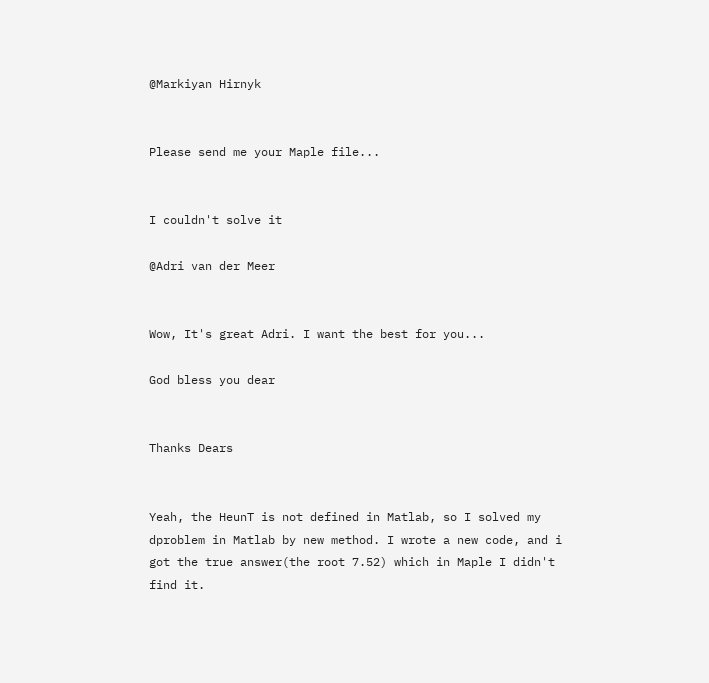@Markiyan Hirnyk


Please send me your Maple file...


I couldn't solve it

@Adri van der Meer


Wow, It's great Adri. I want the best for you...

God bless you dear


Thanks Dears


Yeah, the HeunT is not defined in Matlab, so I solved my dproblem in Matlab by new method. I wrote a new code, and i got the true answer(the root 7.52) which in Maple I didn't find it.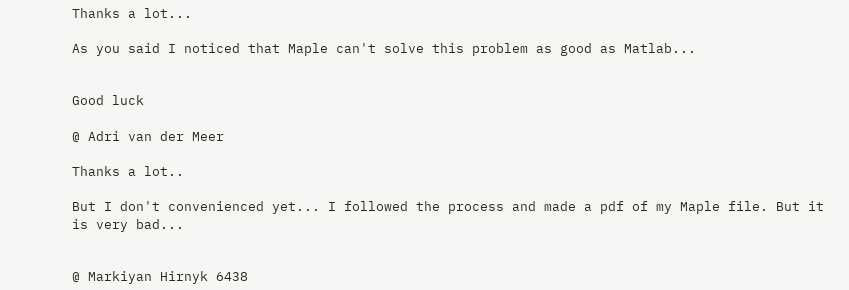Thanks a lot...

As you said I noticed that Maple can't solve this problem as good as Matlab...


Good luck

@ Adri van der Meer

Thanks a lot..

But I don't convenienced yet... I followed the process and made a pdf of my Maple file. But it is very bad...


@ Markiyan Hirnyk 6438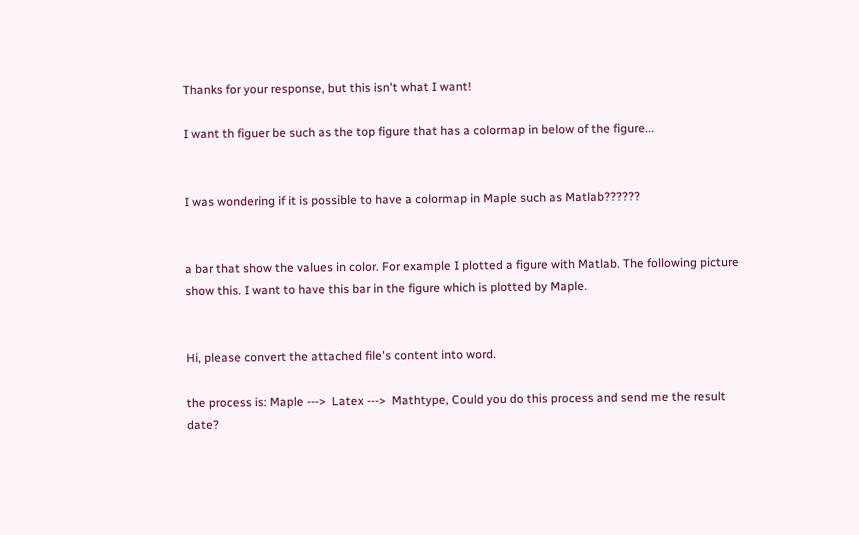Thanks for your response, but this isn't what I want!

I want th figuer be such as the top figure that has a colormap in below of the figure...


I was wondering if it is possible to have a colormap in Maple such as Matlab??????


a bar that show the values in color. For example I plotted a figure with Matlab. The following picture show this. I want to have this bar in the figure which is plotted by Maple.


Hi, please convert the attached file's content into word.

the process is: Maple --->  Latex --->  Mathtype, Could you do this process and send me the result date?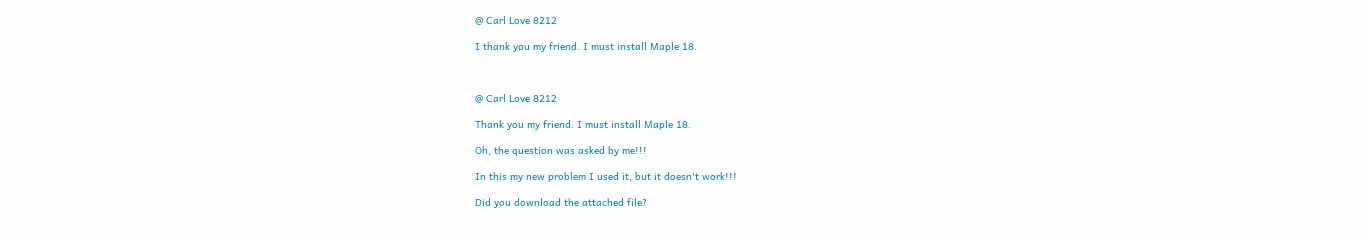@ Carl Love 8212

I thank you my friend. I must install Maple 18.



@ Carl Love 8212

Thank you my friend. I must install Maple 18.

Oh, the question was asked by me!!!

In this my new problem I used it, but it doesn't work!!!

Did you download the attached file?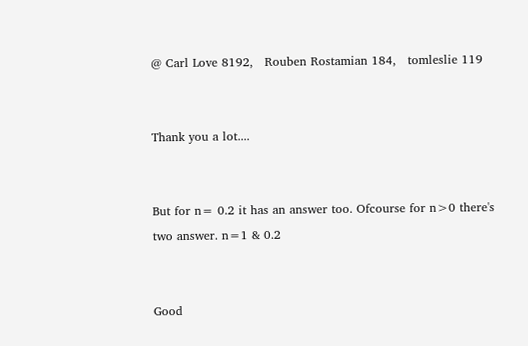@ Carl Love 8192,   Rouben Rostamian 184,   tomleslie 119


Thank you a lot....


But for n= 0.2 it has an answer too. Ofcourse for n>0 there's two answer. n=1 & 0.2


Good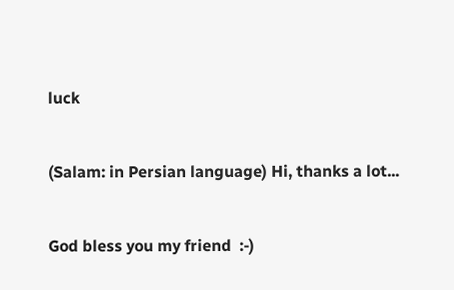luck


(Salam: in Persian language) Hi, thanks a lot...


God bless you my friend  :-)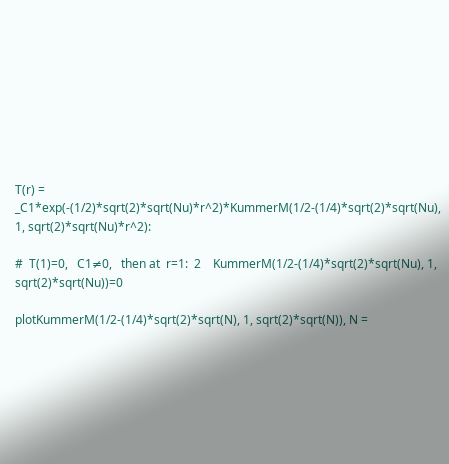T(r) = _C1*exp(-(1/2)*sqrt(2)*sqrt(Nu)*r^2)*KummerM(1/2-(1/4)*sqrt(2)*sqrt(Nu), 1, sqrt(2)*sqrt(Nu)*r^2):

#  T(1)=0,   C1≠0,   then at  r=1:  2    KummerM(1/2-(1/4)*sqrt(2)*sqrt(Nu), 1, sqrt(2)*sqrt(Nu))=0

plotKummerM(1/2-(1/4)*sqrt(2)*sqrt(N), 1, sqrt(2)*sqrt(N)), N =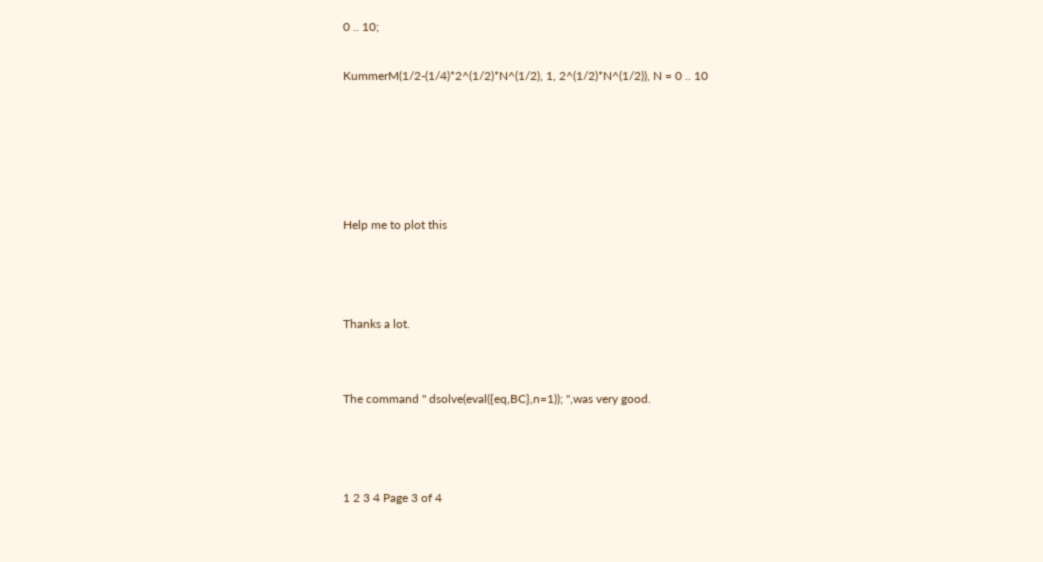0 .. 10;

KummerM(1/2-(1/4)*2^(1/2)*N^(1/2), 1, 2^(1/2)*N^(1/2)), N = 0 .. 10





Help me to plot this



Thanks a lot.


The command " dsolve(eval({eq,BC},n=1)); ",was very good.



1 2 3 4 Page 3 of 4